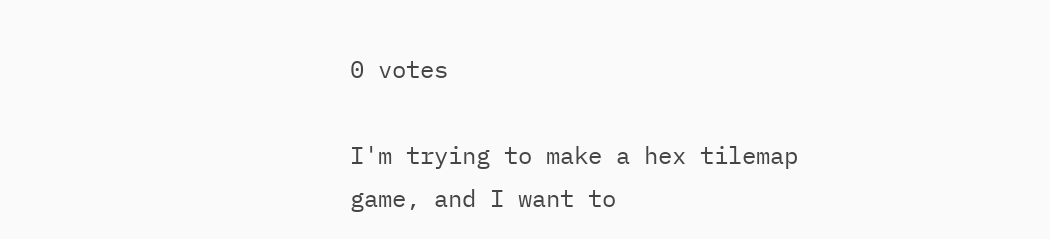0 votes

I'm trying to make a hex tilemap game, and I want to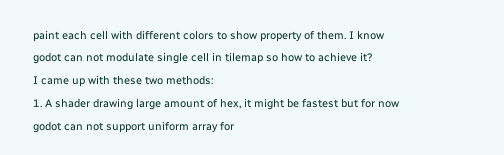paint each cell with different colors to show property of them. I know godot can not modulate single cell in tilemap so how to achieve it?
I came up with these two methods:
1. A shader drawing large amount of hex, it might be fastest but for now godot can not support uniform array for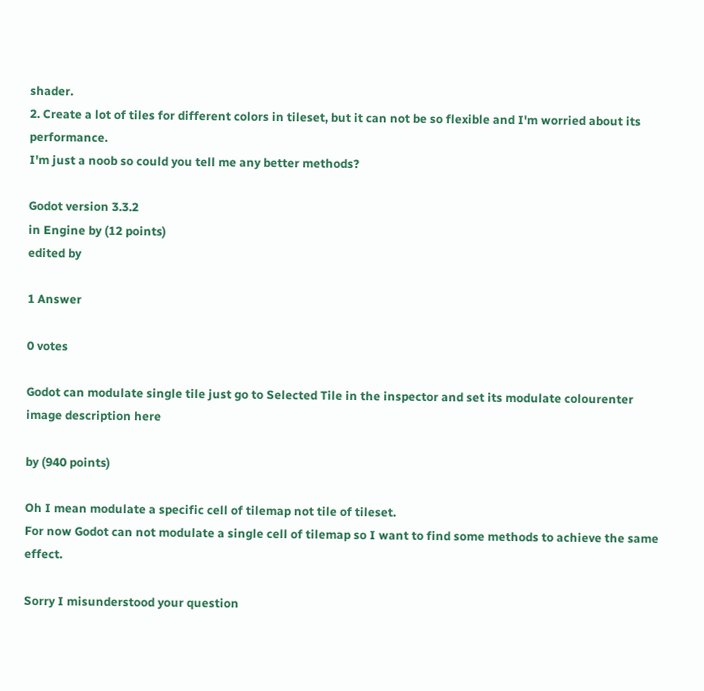shader.
2. Create a lot of tiles for different colors in tileset, but it can not be so flexible and I'm worried about its performance.
I'm just a noob so could you tell me any better methods?

Godot version 3.3.2
in Engine by (12 points)
edited by

1 Answer

0 votes

Godot can modulate single tile just go to Selected Tile in the inspector and set its modulate colourenter image description here

by (940 points)

Oh I mean modulate a specific cell of tilemap not tile of tileset.
For now Godot can not modulate a single cell of tilemap so I want to find some methods to achieve the same effect.

Sorry I misunderstood your question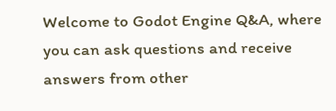Welcome to Godot Engine Q&A, where you can ask questions and receive answers from other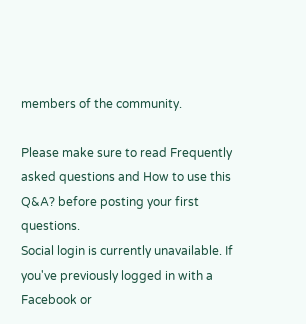members of the community.

Please make sure to read Frequently asked questions and How to use this Q&A? before posting your first questions.
Social login is currently unavailable. If you've previously logged in with a Facebook or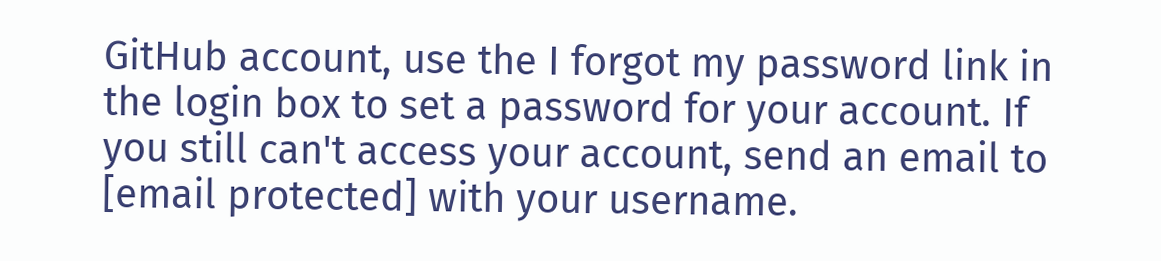GitHub account, use the I forgot my password link in the login box to set a password for your account. If you still can't access your account, send an email to [email protected] with your username.